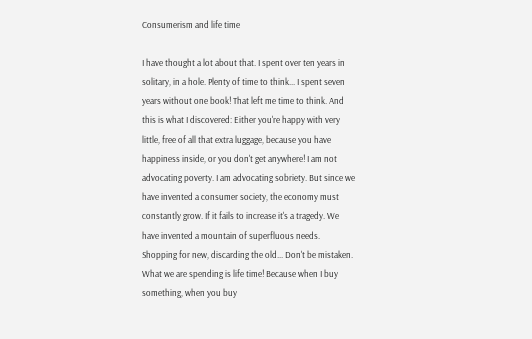Consumerism and life time

I have thought a lot about that. I spent over ten years in solitary, in a hole. Plenty of time to think... I spent seven years without one book! That left me time to think. And this is what I discovered: Either you're happy with very little, free of all that extra luggage, because you have happiness inside, or you don't get anywhere! I am not advocating poverty. I am advocating sobriety. But since we have invented a consumer society, the economy must constantly grow. If it fails to increase it's a tragedy. We have invented a mountain of superfluous needs. Shopping for new, discarding the old... Don't be mistaken. What we are spending is life time! Because when I buy something, when you buy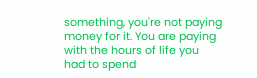something, you're not paying money for it. You are paying with the hours of life you had to spend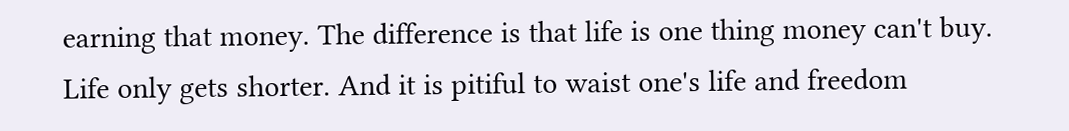earning that money. The difference is that life is one thing money can't buy. Life only gets shorter. And it is pitiful to waist one's life and freedom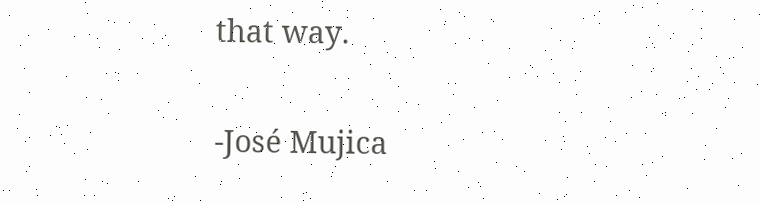that way.

-José Mujica